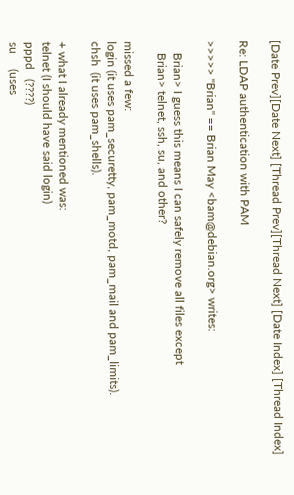[Date Prev][Date Next] [Thread Prev][Thread Next] [Date Index] [Thread Index]

Re: LDAP authentication with PAM

>>>>> "Brian" == Brian May <bam@debian.org> writes:

    Brian> I guess this means I can safely remove all files except
    Brian> telnet, ssh, su, and other?

missed a few:
login (it uses pam_securetty, pam_motd, pam_mail and pam_limits).
chsh  (it uses pam_shells).

+ what I already mentioned was:
telnet (I should have said login)
pppd   (????)
su     (uses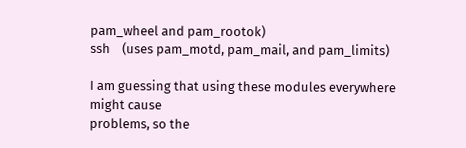pam_wheel and pam_rootok)
ssh    (uses pam_motd, pam_mail, and pam_limits)

I am guessing that using these modules everywhere might cause
problems, so the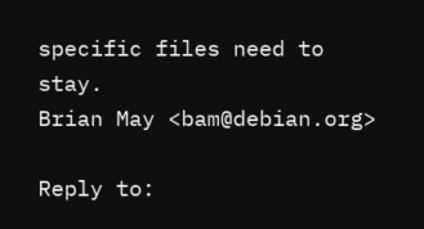specific files need to stay.
Brian May <bam@debian.org>

Reply to: